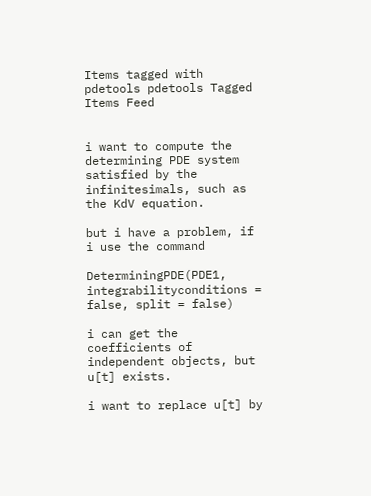Items tagged with pdetools pdetools Tagged Items Feed


i want to compute the determining PDE system satisfied by the infinitesimals, such as the KdV equation.

but i have a problem, if i use the command

DeterminingPDE(PDE1, integrabilityconditions = false, split = false)

i can get the coefficients of independent objects, but u[t] exists.

i want to replace u[t] by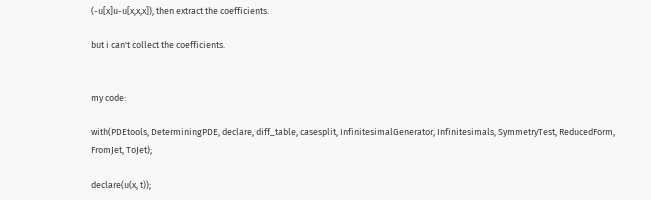(-u[x]u-u[x,x,x]), then extract the coefficients.

but i can't collect the coefficients.


my code:

with(PDEtools, DeterminingPDE, declare, diff_table, casesplit, InfinitesimalGenerator, Infinitesimals, SymmetryTest, ReducedForm, FromJet, ToJet);

declare(u(x, t));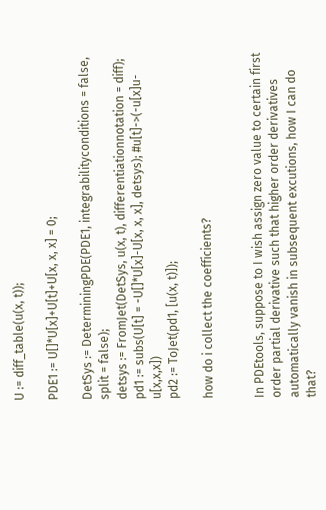U := diff_table(u(x, t));

PDE1 := U[]*U[x]+U[t]+U[x, x, x] = 0;

DetSys := DeterminingPDE(PDE1, integrabilityconditions = false, split = false);
detsys := FromJet(DetSys, u(x, t), differentiationnotation = diff);
pd1 := subs(U[t] = -U[]*U[x]-U[x, x, x], detsys); #u[t]->(-u[x]u-u[x,x,x])
pd2 := ToJet(pd1, [u(x, t)]);

how do i collect the coefficients?


In PDEtools, suppose to I wish assign zero value to certain first order partial derivative such that higher order derivatives automatically vanish in subsequent excutions, how I can do that?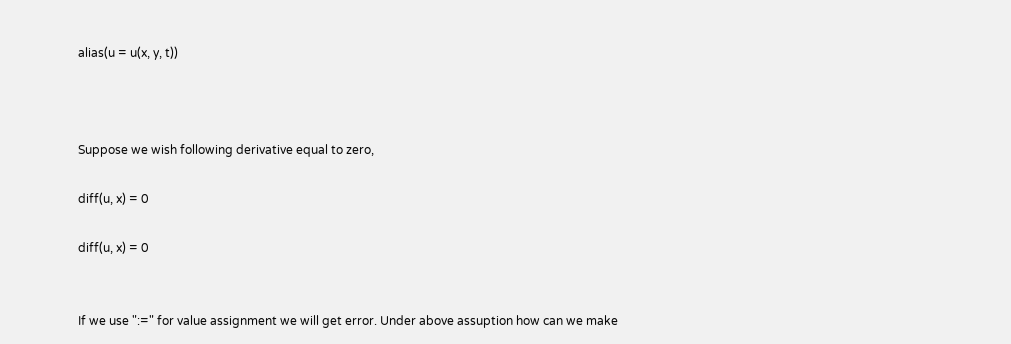alias(u = u(x, y, t))



Suppose we wish following derivative equal to zero,

diff(u, x) = 0

diff(u, x) = 0


If we use ":=" for value assignment we will get error. Under above assuption how can we make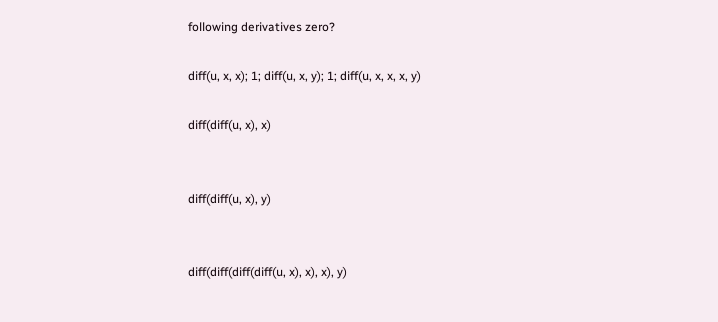following derivatives zero?

diff(u, x, x); 1; diff(u, x, y); 1; diff(u, x, x, x, y)

diff(diff(u, x), x)


diff(diff(u, x), y)


diff(diff(diff(diff(u, x), x), x), y)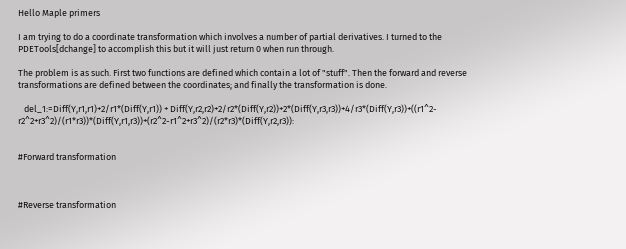Hello Maple primers

I am trying to do a coordinate transformation which involves a number of partial derivatives. I turned to the PDETools[dchange] to accomplish this but it will just return 0 when run through.

The problem is as such. First two functions are defined which contain a lot of "stuff". Then the forward and reverse transformations are defined between the coordinates; and finally the transformation is done.

   del_1:=Diff(Y,r1,r1)+2/r1*(Diff(Y,r1)) + Diff(Y,r2,r2)+2/r2*(Diff(Y,r2))+2*(Diff(Y,r3,r3))+4/r3*(Diff(Y,r3))+((r1^2-r2^2+r3^2)/(r1*r3))*(Diff(Y,r1,r3))+(r2^2-r1^2+r3^2)/(r2*r3)*(Diff(Y,r2,r3)):


#Forward transformation



#Reverse transformation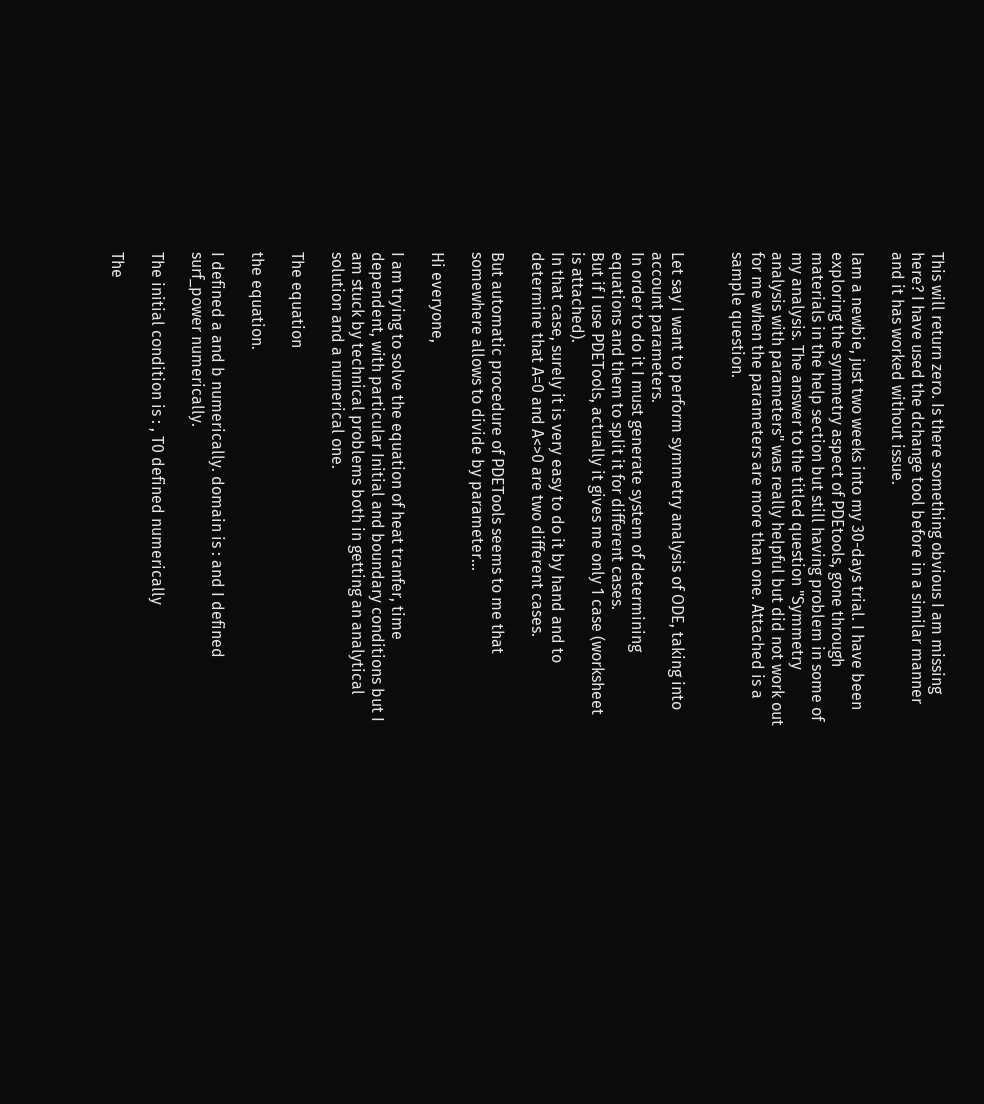This will return zero. Is there something obvious I am missing here? I have used the dchange tool before in a similar manner and it has worked without issue.

Iam a newbie, just two weeks into my 30-days trial. I have been exploring the symmetry aspect of PDEtools, gone through materials in the help section but still having problem in some of my analysis. The answer to the titled question "Symmetry analysis with parameters" was really helpful but did not work out for me when the parameters are more than one. Attached is a sample question.


Let say I want to perform symmetry analysis of ODE, taking into account parameters.
In order to do it I must generate system of determining equations and them to split it for different cases.
But if I use PDETools, actually it gives me only 1 case (worksheet is attached).
In that case, surely it is very easy to do it by hand and to determine that A=0 and A<>0 are two different cases.

But automatic procedure of PDETools seems to me that somewhere allows to divide by parameter...

Hi everyone,

I am trying to solve the equation of heat tranfer, time dependent, with particular Initial and boundary conditions but I am stuck by technical problems both in getting an analytical solution and a numerical one.

The equation

the equation.

I defined a and b numerically. domain is : and I defined surf_power numerically.

The initial condition is : , T0 defined numerically

The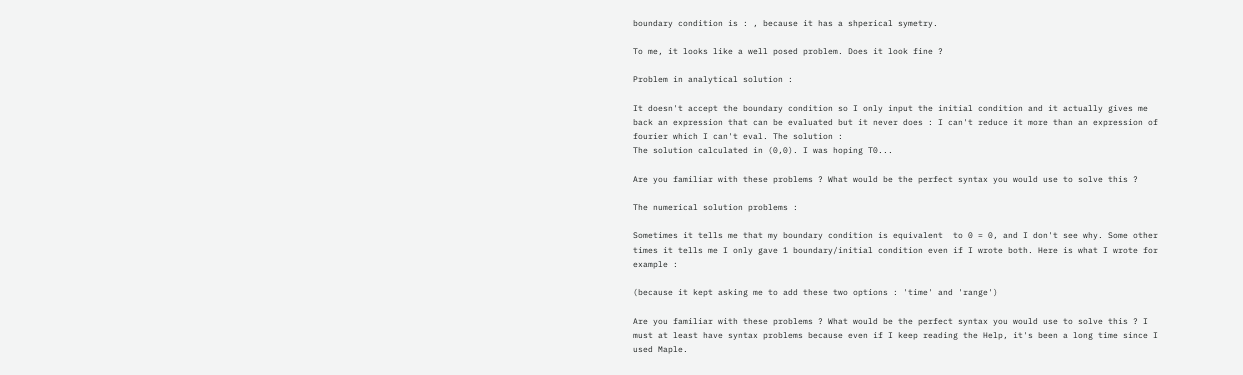boundary condition is : , because it has a shperical symetry.

To me, it looks like a well posed problem. Does it look fine ?

Problem in analytical solution :

It doesn't accept the boundary condition so I only input the initial condition and it actually gives me back an expression that can be evaluated but it never does : I can't reduce it more than an expression of fourier which I can't eval. The solution :
The solution calculated in (0,0). I was hoping T0...

Are you familiar with these problems ? What would be the perfect syntax you would use to solve this ?

The numerical solution problems :

Sometimes it tells me that my boundary condition is equivalent  to 0 = 0, and I don't see why. Some other times it tells me I only gave 1 boundary/initial condition even if I wrote both. Here is what I wrote for example :

(because it kept asking me to add these two options : 'time' and 'range')

Are you familiar with these problems ? What would be the perfect syntax you would use to solve this ? I must at least have syntax problems because even if I keep reading the Help, it's been a long time since I used Maple.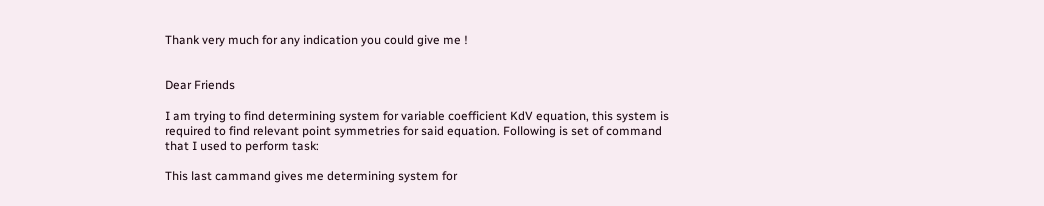Thank very much for any indication you could give me !


Dear Friends

I am trying to find determining system for variable coefficient KdV equation, this system is required to find relevant point symmetries for said equation. Following is set of command that I used to perform task:

This last cammand gives me determining system for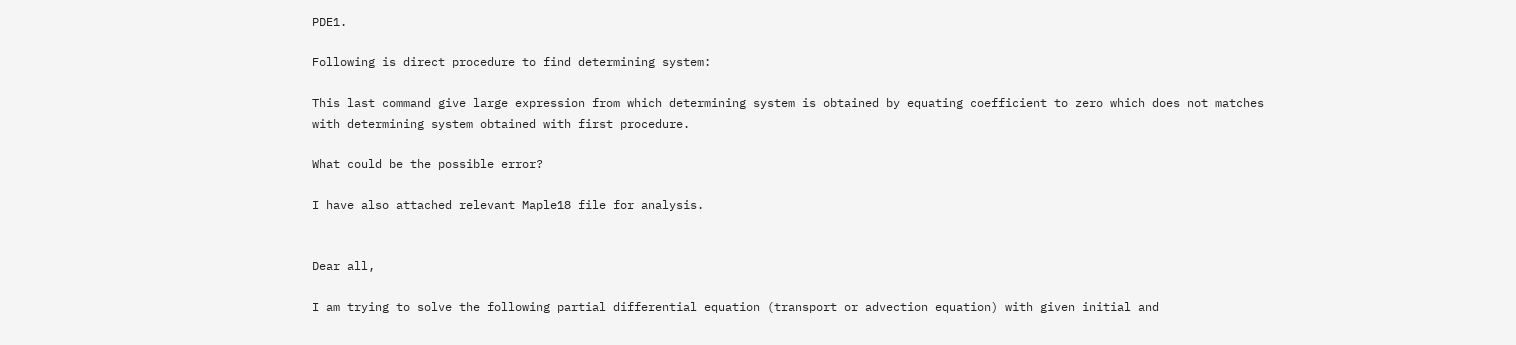PDE1.

Following is direct procedure to find determining system:

This last command give large expression from which determining system is obtained by equating coefficient to zero which does not matches with determining system obtained with first procedure.

What could be the possible error?

I have also attached relevant Maple18 file for analysis.


Dear all,

I am trying to solve the following partial differential equation (transport or advection equation) with given initial and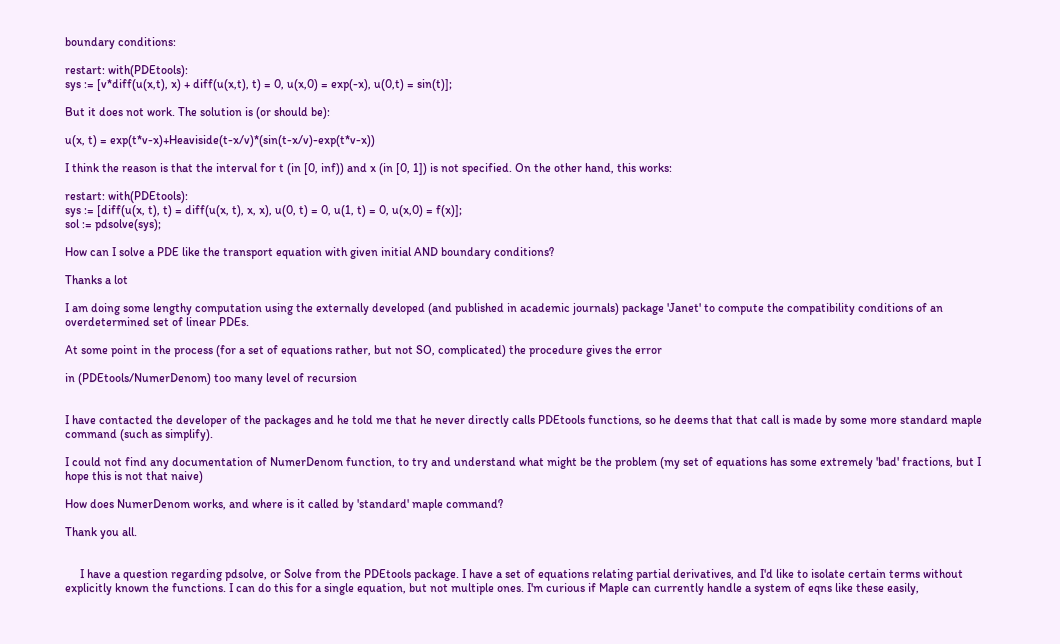boundary conditions:

restart: with(PDEtools):
sys := [v*diff(u(x,t), x) + diff(u(x,t), t) = 0, u(x,0) = exp(-x), u(0,t) = sin(t)];

But it does not work. The solution is (or should be):

u(x, t) = exp(t*v-x)+Heaviside(t-x/v)*(sin(t-x/v)-exp(t*v-x))

I think the reason is that the interval for t (in [0, inf)) and x (in [0, 1]) is not specified. On the other hand, this works:

restart: with(PDEtools):
sys := [diff(u(x, t), t) = diff(u(x, t), x, x), u(0, t) = 0, u(1, t) = 0, u(x,0) = f(x)];
sol := pdsolve(sys);

How can I solve a PDE like the transport equation with given initial AND boundary conditions?

Thanks a lot

I am doing some lengthy computation using the externally developed (and published in academic journals) package 'Janet' to compute the compatibility conditions of an overdetermined set of linear PDEs.

At some point in the process (for a set of equations rather, but not SO, complicated) the procedure gives the error

in (PDEtools/NumerDenom) too many level of recursion


I have contacted the developer of the packages and he told me that he never directly calls PDEtools functions, so he deems that that call is made by some more standard maple command (such as simplify).

I could not find any documentation of NumerDenom function, to try and understand what might be the problem (my set of equations has some extremely 'bad' fractions, but I hope this is not that naive)

How does NumerDenom works, and where is it called by 'standard' maple command?

Thank you all.


     I have a question regarding pdsolve, or Solve from the PDEtools package. I have a set of equations relating partial derivatives, and I'd like to isolate certain terms without explicitly known the functions. I can do this for a single equation, but not multiple ones. I'm curious if Maple can currently handle a system of eqns like these easily,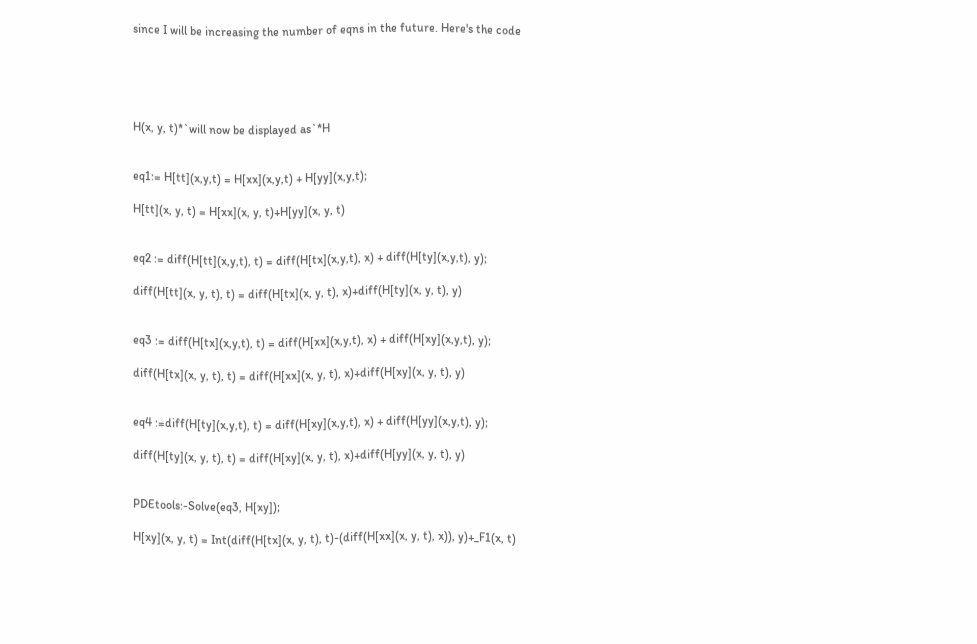since I will be increasing the number of eqns in the future. Here's the code





H(x, y, t)*`will now be displayed as`*H


eq1:= H[tt](x,y,t) = H[xx](x,y,t) + H[yy](x,y,t);

H[tt](x, y, t) = H[xx](x, y, t)+H[yy](x, y, t)


eq2 := diff(H[tt](x,y,t), t) = diff(H[tx](x,y,t), x) + diff(H[ty](x,y,t), y);

diff(H[tt](x, y, t), t) = diff(H[tx](x, y, t), x)+diff(H[ty](x, y, t), y)


eq3 := diff(H[tx](x,y,t), t) = diff(H[xx](x,y,t), x) + diff(H[xy](x,y,t), y);

diff(H[tx](x, y, t), t) = diff(H[xx](x, y, t), x)+diff(H[xy](x, y, t), y)


eq4 :=diff(H[ty](x,y,t), t) = diff(H[xy](x,y,t), x) + diff(H[yy](x,y,t), y);

diff(H[ty](x, y, t), t) = diff(H[xy](x, y, t), x)+diff(H[yy](x, y, t), y)


PDEtools:-Solve(eq3, H[xy]);

H[xy](x, y, t) = Int(diff(H[tx](x, y, t), t)-(diff(H[xx](x, y, t), x)), y)+_F1(x, t)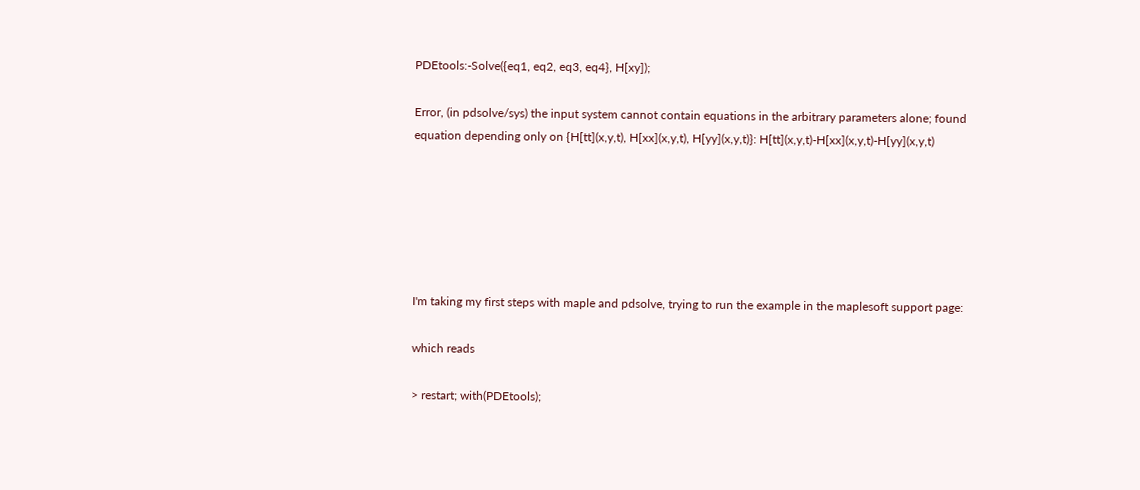PDEtools:-Solve({eq1, eq2, eq3, eq4}, H[xy]);

Error, (in pdsolve/sys) the input system cannot contain equations in the arbitrary parameters alone; found equation depending only on {H[tt](x,y,t), H[xx](x,y,t), H[yy](x,y,t)}: H[tt](x,y,t)-H[xx](x,y,t)-H[yy](x,y,t)






I'm taking my first steps with maple and pdsolve, trying to run the example in the maplesoft support page:

which reads

> restart; with(PDEtools);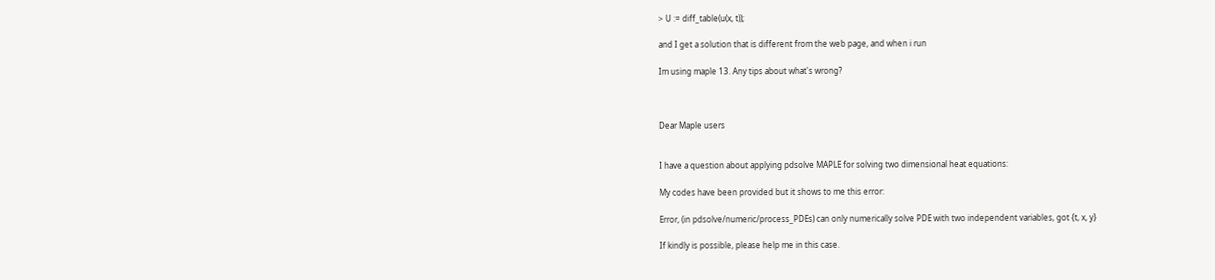> U := diff_table(u(x, t));

and I get a solution that is different from the web page, and when i run

Im using maple 13. Any tips about what's wrong?



Dear Maple users


I have a question about applying pdsolve MAPLE for solving two dimensional heat equations:

My codes have been provided but it shows to me this error:

Error, (in pdsolve/numeric/process_PDEs) can only numerically solve PDE with two independent variables, got {t, x, y}

If kindly is possible, please help me in this case.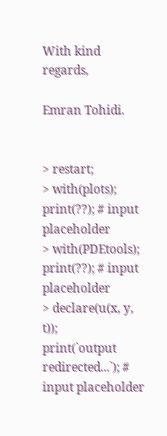With kind regards,

Emran Tohidi.


> restart;
> with(plots);
print(??); # input placeholder
> with(PDEtools);
print(??); # input placeholder
> declare(u(x, y, t));
print(`output redirected...`); # input placeholder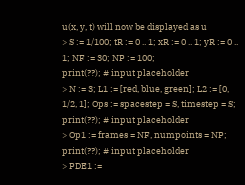u(x, y, t) will now be displayed as u
> S := 1/100; tR := 0 .. 1; xR := 0 .. 1; yR := 0 .. 1; NF := 30; NP := 100;
print(??); # input placeholder
> N := 3; L1 := [red, blue, green]; L2 := [0, 1/2, 1]; Ops := spacestep = S, timestep = S;
print(??); # input placeholder
> Op1 := frames = NF, numpoints = NP;
print(??); # input placeholder
> PDE1 :=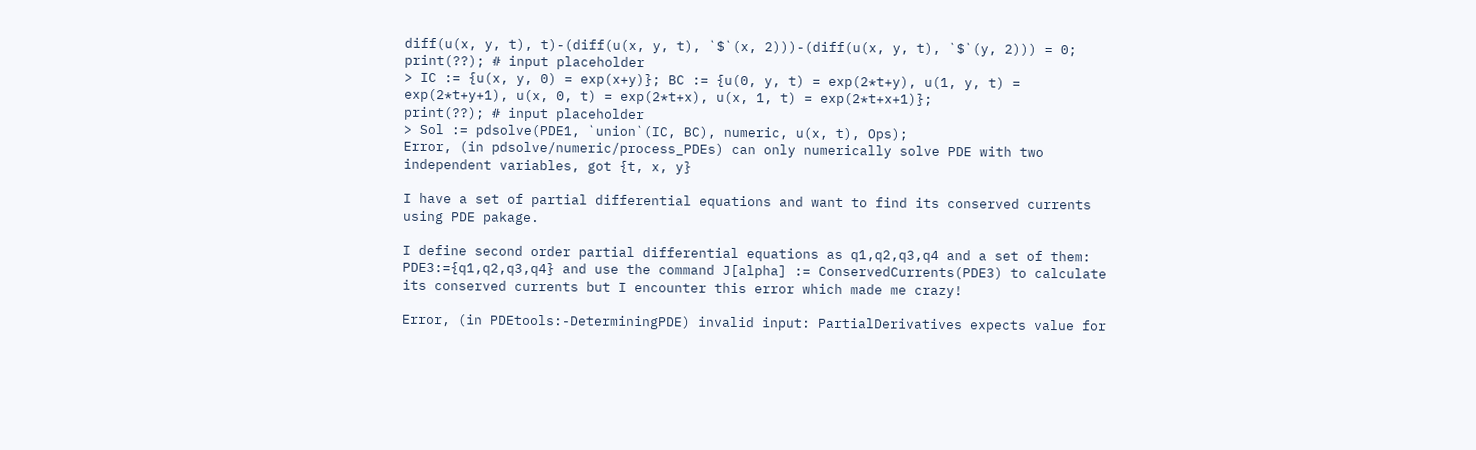diff(u(x, y, t), t)-(diff(u(x, y, t), `$`(x, 2)))-(diff(u(x, y, t), `$`(y, 2))) = 0;
print(??); # input placeholder
> IC := {u(x, y, 0) = exp(x+y)}; BC := {u(0, y, t) = exp(2*t+y), u(1, y, t) = exp(2*t+y+1), u(x, 0, t) = exp(2*t+x), u(x, 1, t) = exp(2*t+x+1)};
print(??); # input placeholder
> Sol := pdsolve(PDE1, `union`(IC, BC), numeric, u(x, t), Ops);
Error, (in pdsolve/numeric/process_PDEs) can only numerically solve PDE with two independent variables, got {t, x, y}

I have a set of partial differential equations and want to find its conserved currents using PDE pakage.

I define second order partial differential equations as q1,q2,q3,q4 and a set of them: PDE3:={q1,q2,q3,q4} and use the command J[alpha] := ConservedCurrents(PDE3) to calculate its conserved currents but I encounter this error which made me crazy!

Error, (in PDEtools:-DeterminingPDE) invalid input: PartialDerivatives expects value for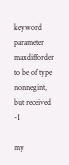keyword parameter maxdifforder to be of type nonnegint, but received -1

my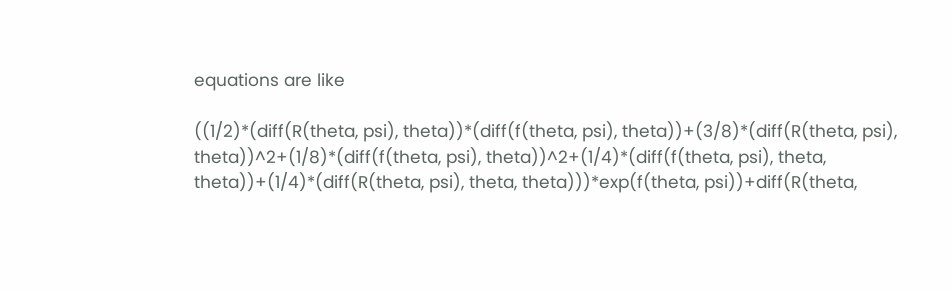equations are like

((1/2)*(diff(R(theta, psi), theta))*(diff(f(theta, psi), theta))+(3/8)*(diff(R(theta, psi), theta))^2+(1/8)*(diff(f(theta, psi), theta))^2+(1/4)*(diff(f(theta, psi), theta, theta))+(1/4)*(diff(R(theta, psi), theta, theta)))*exp(f(theta, psi))+diff(R(theta,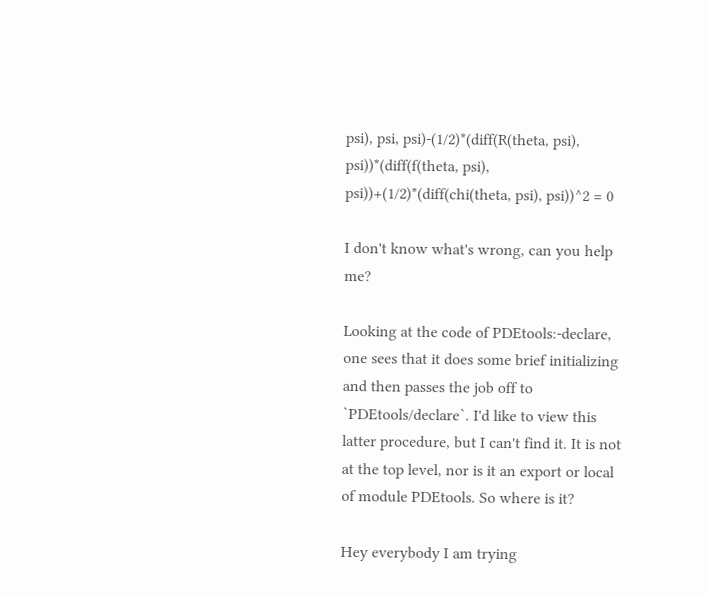psi), psi, psi)-(1/2)*(diff(R(theta, psi), psi))*(diff(f(theta, psi), psi))+(1/2)*(diff(chi(theta, psi), psi))^2 = 0

I don't know what's wrong, can you help me?

Looking at the code of PDEtools:-declare, one sees that it does some brief initializing and then passes the job off to `PDEtools/declare`. I'd like to view this latter procedure, but I can't find it. It is not at the top level, nor is it an export or local of module PDEtools. So where is it?

Hey everybody I am trying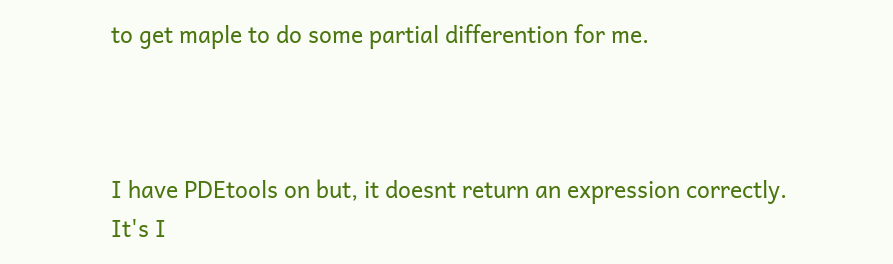to get maple to do some partial differention for me.



I have PDEtools on but, it doesnt return an expression correctly. It's I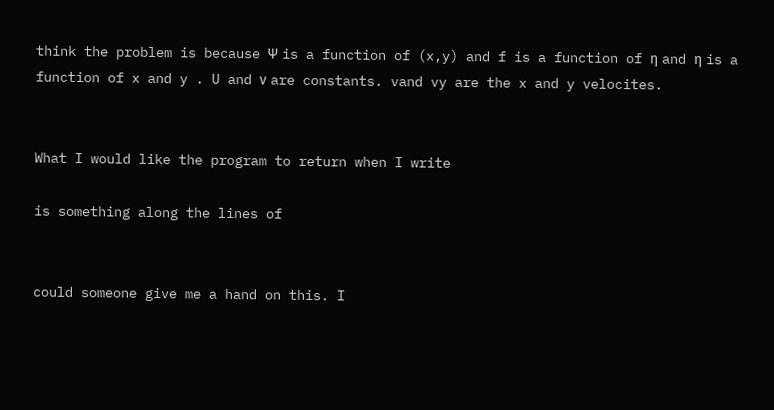think the problem is because Ψ is a function of (x,y) and f is a function of η and η is a function of x and y . U and ν are constants. vand vy are the x and y velocites.


What I would like the program to return when I write

is something along the lines of


could someone give me a hand on this. I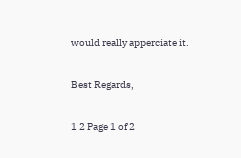would really apperciate it.


Best Regards,


1 2 Page 1 of 2